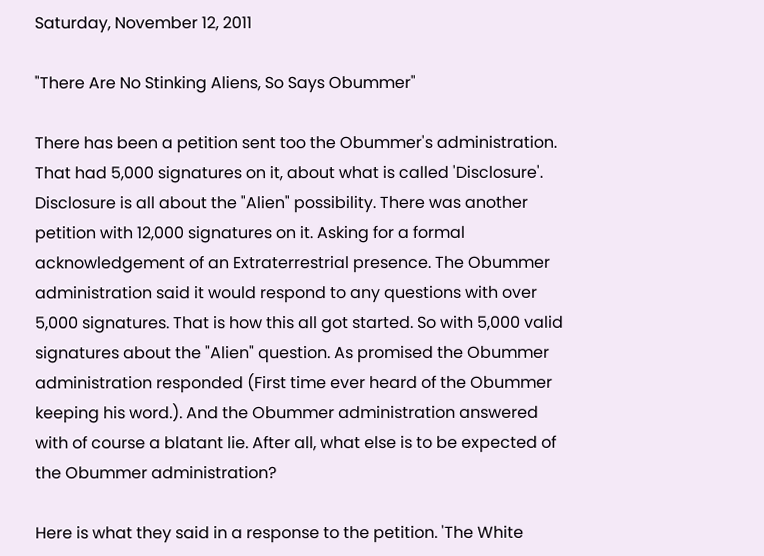Saturday, November 12, 2011

"There Are No Stinking Aliens, So Says Obummer"

There has been a petition sent too the Obummer's administration. That had 5,000 signatures on it, about what is called 'Disclosure'. Disclosure is all about the "Alien" possibility. There was another petition with 12,000 signatures on it. Asking for a formal acknowledgement of an Extraterrestrial presence. The Obummer administration said it would respond to any questions with over 5,000 signatures. That is how this all got started. So with 5,000 valid signatures about the "Alien" question. As promised the Obummer administration responded (First time ever heard of the Obummer keeping his word.). And the Obummer administration answered with of course a blatant lie. After all, what else is to be expected of the Obummer administration?

Here is what they said in a response to the petition. 'The White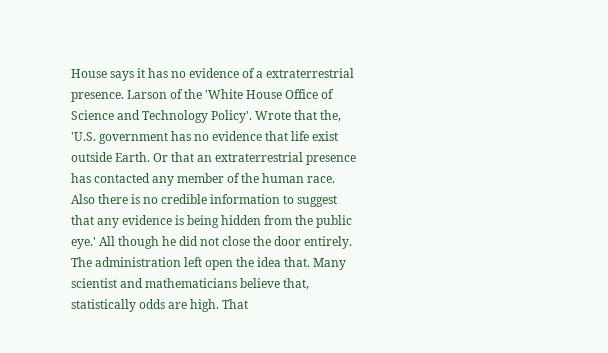House says it has no evidence of a extraterrestrial presence. Larson of the 'White House Office of Science and Technology Policy'. Wrote that the, 'U.S. government has no evidence that life exist outside Earth. Or that an extraterrestrial presence has contacted any member of the human race. Also there is no credible information to suggest that any evidence is being hidden from the public eye.' All though he did not close the door entirely. The administration left open the idea that. Many scientist and mathematicians believe that, statistically odds are high. That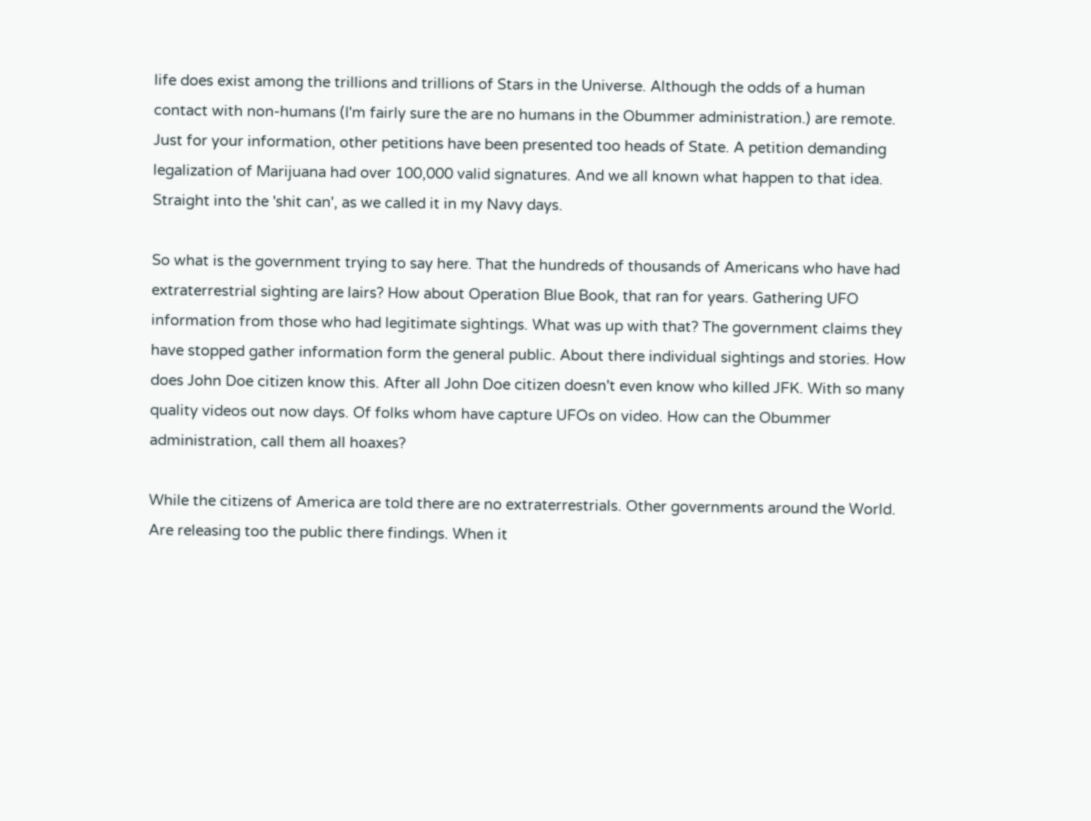life does exist among the trillions and trillions of Stars in the Universe. Although the odds of a human contact with non-humans (I'm fairly sure the are no humans in the Obummer administration.) are remote. Just for your information, other petitions have been presented too heads of State. A petition demanding legalization of Marijuana had over 100,000 valid signatures. And we all known what happen to that idea. Straight into the 'shit can', as we called it in my Navy days.

So what is the government trying to say here. That the hundreds of thousands of Americans who have had extraterrestrial sighting are lairs? How about Operation Blue Book, that ran for years. Gathering UFO information from those who had legitimate sightings. What was up with that? The government claims they have stopped gather information form the general public. About there individual sightings and stories. How does John Doe citizen know this. After all John Doe citizen doesn't even know who killed JFK. With so many quality videos out now days. Of folks whom have capture UFOs on video. How can the Obummer administration, call them all hoaxes?

While the citizens of America are told there are no extraterrestrials. Other governments around the World. Are releasing too the public there findings. When it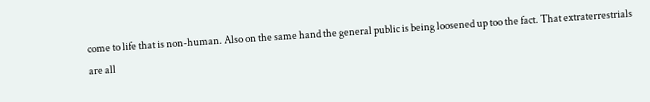come to life that is non-human. Also on the same hand the general public is being loosened up too the fact. That extraterrestrials are all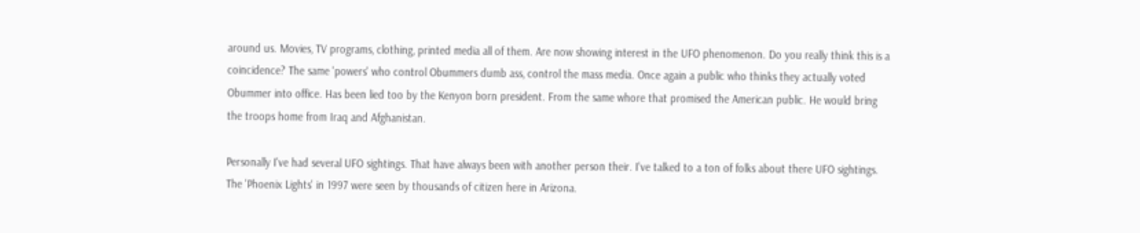around us. Movies, TV programs, clothing, printed media all of them. Are now showing interest in the UFO phenomenon. Do you really think this is a coincidence? The same 'powers' who control Obummers dumb ass, control the mass media. Once again a public who thinks they actually voted Obummer into office. Has been lied too by the Kenyon born president. From the same whore that promised the American public. He would bring the troops home from Iraq and Afghanistan.

Personally I've had several UFO sightings. That have always been with another person their. I've talked to a ton of folks about there UFO sightings. The 'Phoenix Lights' in 1997 were seen by thousands of citizen here in Arizona.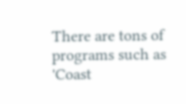There are tons of programs such as 'Coast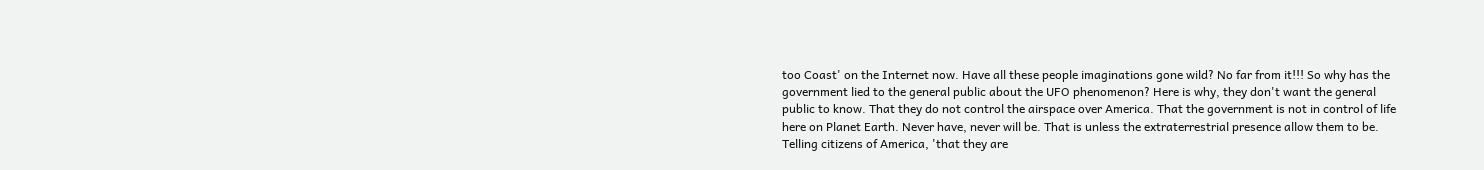too Coast' on the Internet now. Have all these people imaginations gone wild? No far from it!!! So why has the government lied to the general public about the UFO phenomenon? Here is why, they don't want the general public to know. That they do not control the airspace over America. That the government is not in control of life here on Planet Earth. Never have, never will be. That is unless the extraterrestrial presence allow them to be. Telling citizens of America, 'that they are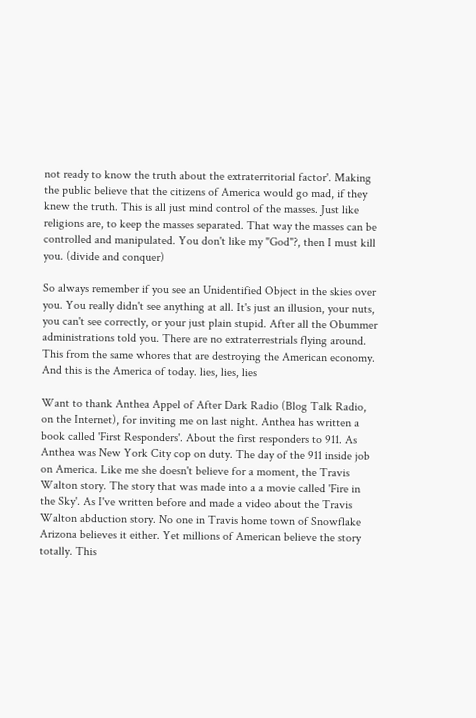not ready to know the truth about the extraterritorial factor'. Making the public believe that the citizens of America would go mad, if they knew the truth. This is all just mind control of the masses. Just like religions are, to keep the masses separated. That way the masses can be controlled and manipulated. You don't like my "God"?, then I must kill you. (divide and conquer)

So always remember if you see an Unidentified Object in the skies over you. You really didn't see anything at all. It's just an illusion, your nuts, you can't see correctly, or your just plain stupid. After all the Obummer administrations told you. There are no extraterrestrials flying around. This from the same whores that are destroying the American economy. And this is the America of today. lies, lies, lies

Want to thank Anthea Appel of After Dark Radio (Blog Talk Radio, on the Internet), for inviting me on last night. Anthea has written a book called 'First Responders'. About the first responders to 911. As Anthea was New York City cop on duty. The day of the 911 inside job on America. Like me she doesn't believe for a moment, the Travis Walton story. The story that was made into a a movie called 'Fire in the Sky'. As I've written before and made a video about the Travis Walton abduction story. No one in Travis home town of Snowflake Arizona believes it either. Yet millions of American believe the story totally. This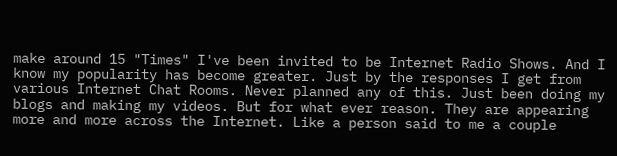make around 15 "Times" I've been invited to be Internet Radio Shows. And I know my popularity has become greater. Just by the responses I get from various Internet Chat Rooms. Never planned any of this. Just been doing my blogs and making my videos. But for what ever reason. They are appearing more and more across the Internet. Like a person said to me a couple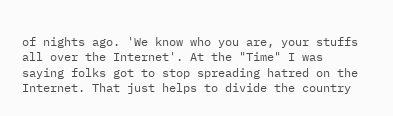of nights ago. 'We know who you are, your stuffs all over the Internet'. At the "Time" I was saying folks got to stop spreading hatred on the Internet. That just helps to divide the country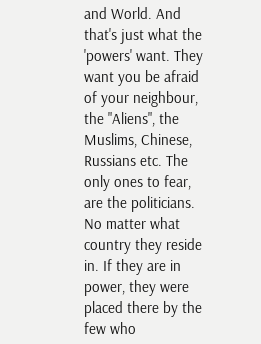and World. And that's just what the 'powers' want. They want you be afraid of your neighbour, the "Aliens", the Muslims, Chinese, Russians etc. The only ones to fear, are the politicians. No matter what country they reside in. If they are in power, they were placed there by the few who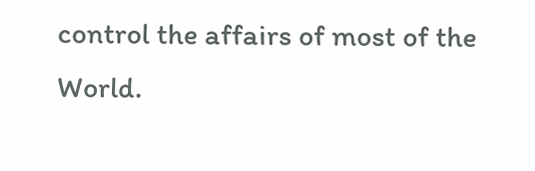control the affairs of most of the World.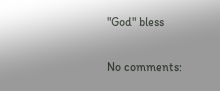"God" bless

No comments: